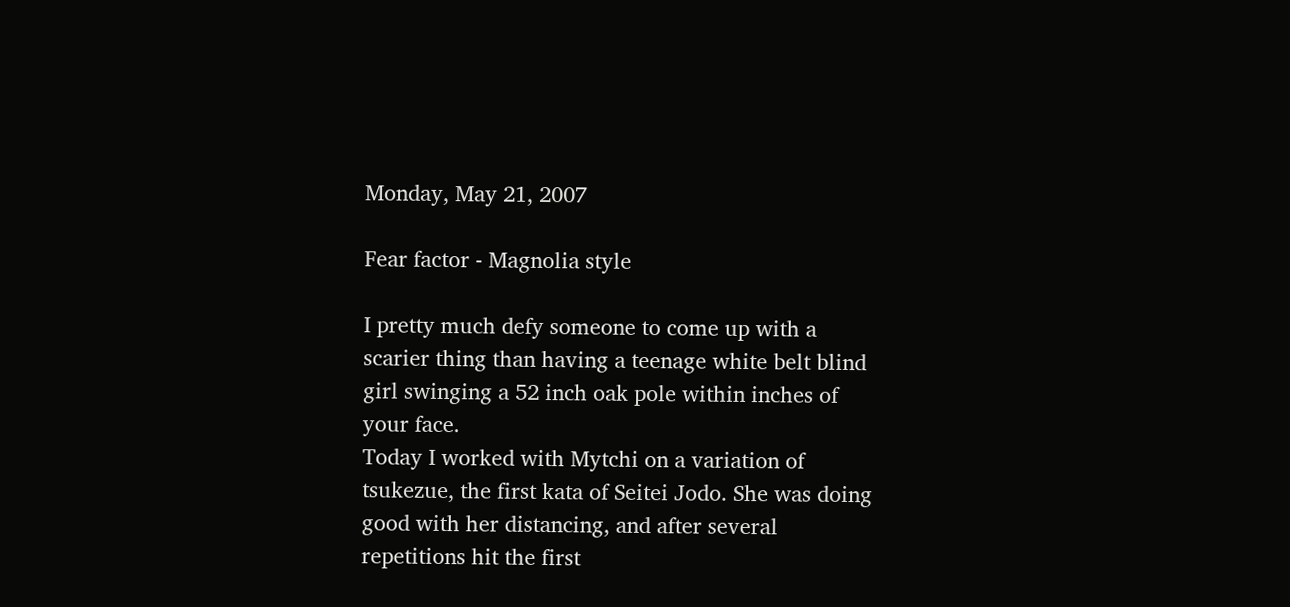Monday, May 21, 2007

Fear factor - Magnolia style

I pretty much defy someone to come up with a scarier thing than having a teenage white belt blind girl swinging a 52 inch oak pole within inches of your face.
Today I worked with Mytchi on a variation of tsukezue, the first kata of Seitei Jodo. She was doing good with her distancing, and after several repetitions hit the first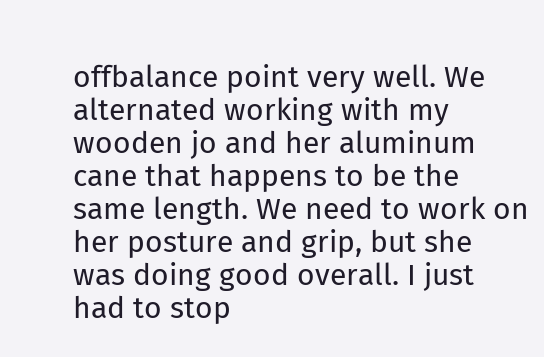offbalance point very well. We alternated working with my wooden jo and her aluminum cane that happens to be the same length. We need to work on her posture and grip, but she was doing good overall. I just had to stop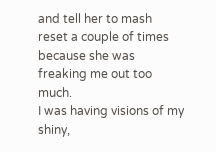and tell her to mash reset a couple of times because she was freaking me out too much.
I was having visions of my shiny,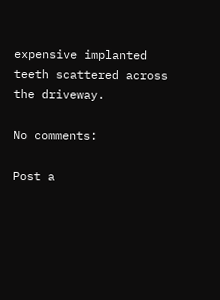expensive implanted teeth scattered across the driveway.

No comments:

Post a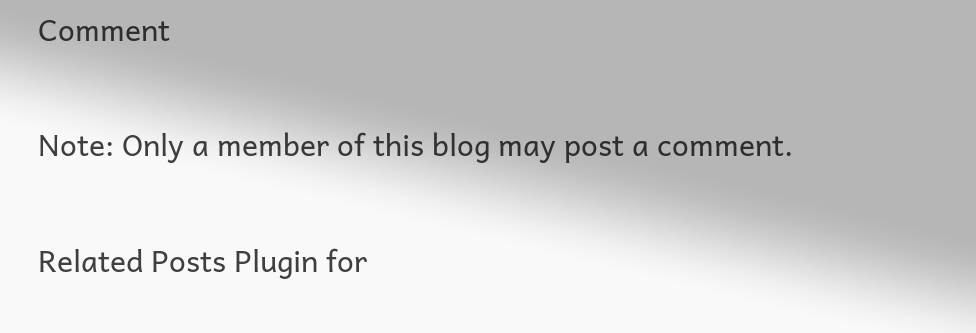Comment

Note: Only a member of this blog may post a comment.

Related Posts Plugin for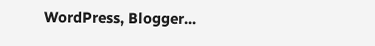WordPress, Blogger...